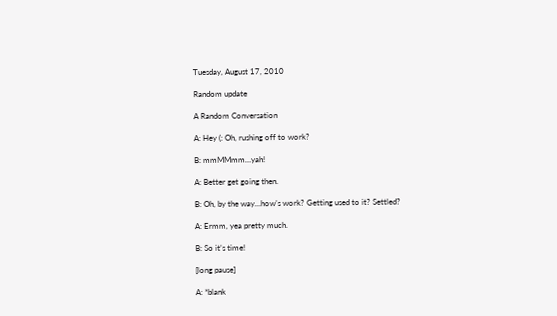Tuesday, August 17, 2010

Random update

A Random Conversation

A: Hey (: Oh, rushing off to work?

B: mmMMmm…yah!

A: Better get going then.

B: Oh, by the way…how’s work? Getting used to it? Settled?

A: Ermm, yea pretty much.

B: So it’s time!

[long pause]

A: *blank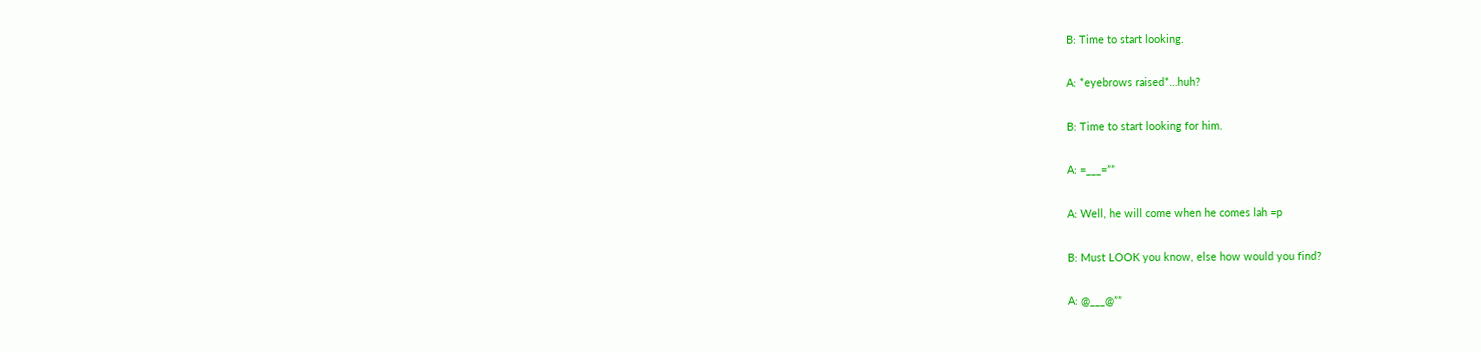B: Time to start looking.

A: *eyebrows raised*…huh?

B: Time to start looking for him.

A: =___=””

A: Well, he will come when he comes lah =p

B: Must LOOK you know, else how would you find?

A: @___@””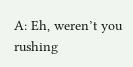A: Eh, weren’t you rushing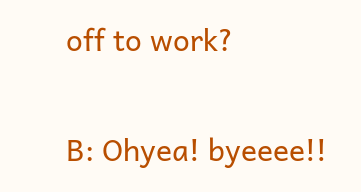off to work?

B: Ohyea! byeeee!!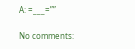A: =___=””

No comments: